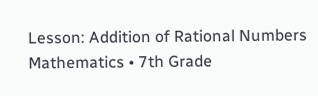Lesson: Addition of Rational Numbers Mathematics • 7th Grade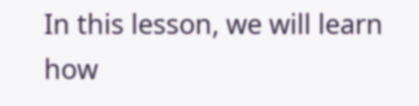In this lesson, we will learn how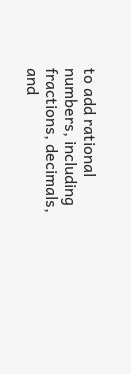to add rational numbers, including fractions, decimals, and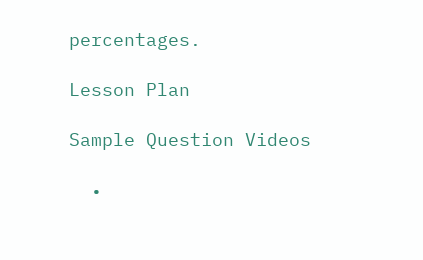percentages.

Lesson Plan

Sample Question Videos

  •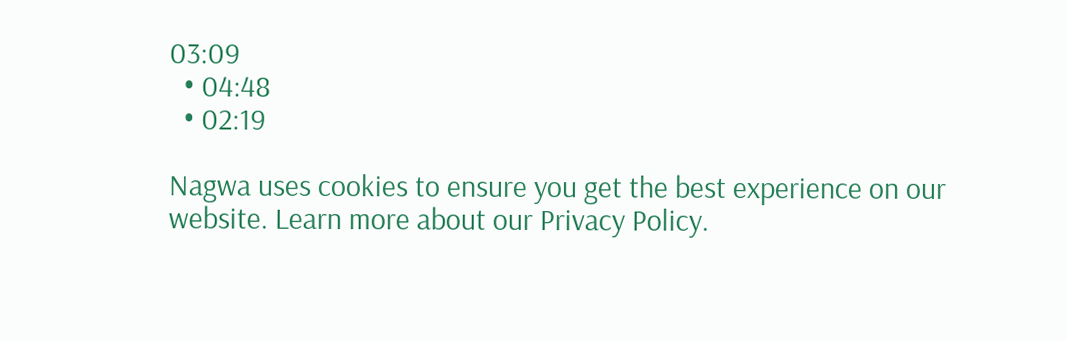03:09
  • 04:48
  • 02:19

Nagwa uses cookies to ensure you get the best experience on our website. Learn more about our Privacy Policy.